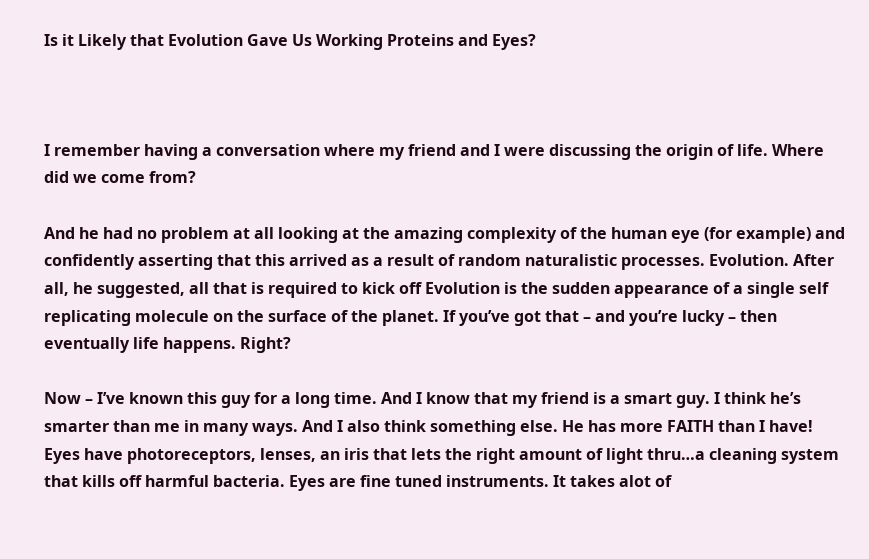Is it Likely that Evolution Gave Us Working Proteins and Eyes?



I remember having a conversation where my friend and I were discussing the origin of life. Where did we come from?

And he had no problem at all looking at the amazing complexity of the human eye (for example) and confidently asserting that this arrived as a result of random naturalistic processes. Evolution. After all, he suggested, all that is required to kick off Evolution is the sudden appearance of a single self replicating molecule on the surface of the planet. If you’ve got that – and you’re lucky – then eventually life happens. Right?

Now – I’ve known this guy for a long time. And I know that my friend is a smart guy. I think he’s smarter than me in many ways. And I also think something else. He has more FAITH than I have! Eyes have photoreceptors, lenses, an iris that lets the right amount of light thru…a cleaning system that kills off harmful bacteria. Eyes are fine tuned instruments. It takes alot of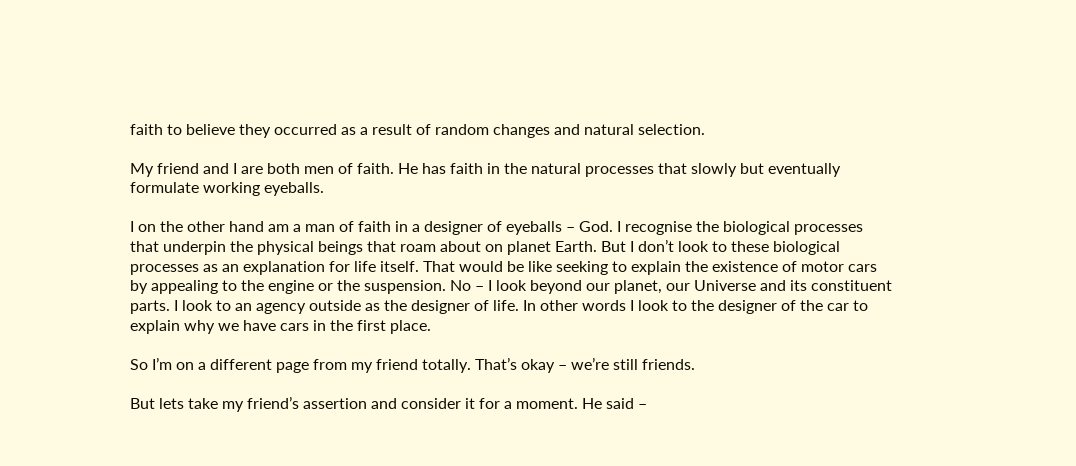faith to believe they occurred as a result of random changes and natural selection.

My friend and I are both men of faith. He has faith in the natural processes that slowly but eventually formulate working eyeballs.

I on the other hand am a man of faith in a designer of eyeballs – God. I recognise the biological processes that underpin the physical beings that roam about on planet Earth. But I don’t look to these biological processes as an explanation for life itself. That would be like seeking to explain the existence of motor cars by appealing to the engine or the suspension. No – I look beyond our planet, our Universe and its constituent parts. I look to an agency outside as the designer of life. In other words I look to the designer of the car to explain why we have cars in the first place.

So I’m on a different page from my friend totally. That’s okay – we’re still friends.

But lets take my friend’s assertion and consider it for a moment. He said –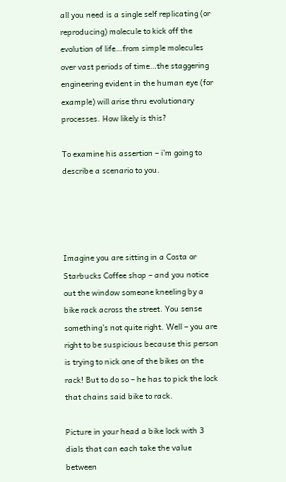all you need is a single self replicating (or reproducing) molecule to kick off the evolution of life…from simple molecules over vast periods of time…the staggering engineering evident in the human eye (for example) will arise thru evolutionary processes. How likely is this?

To examine his assertion – i’m going to describe a scenario to you.




Imagine you are sitting in a Costa or Starbucks Coffee shop – and you notice out the window someone kneeling by a bike rack across the street. You sense something’s not quite right. Well – you are right to be suspicious because this person is trying to nick one of the bikes on the rack! But to do so – he has to pick the lock that chains said bike to rack.

Picture in your head a bike lock with 3 dials that can each take the value between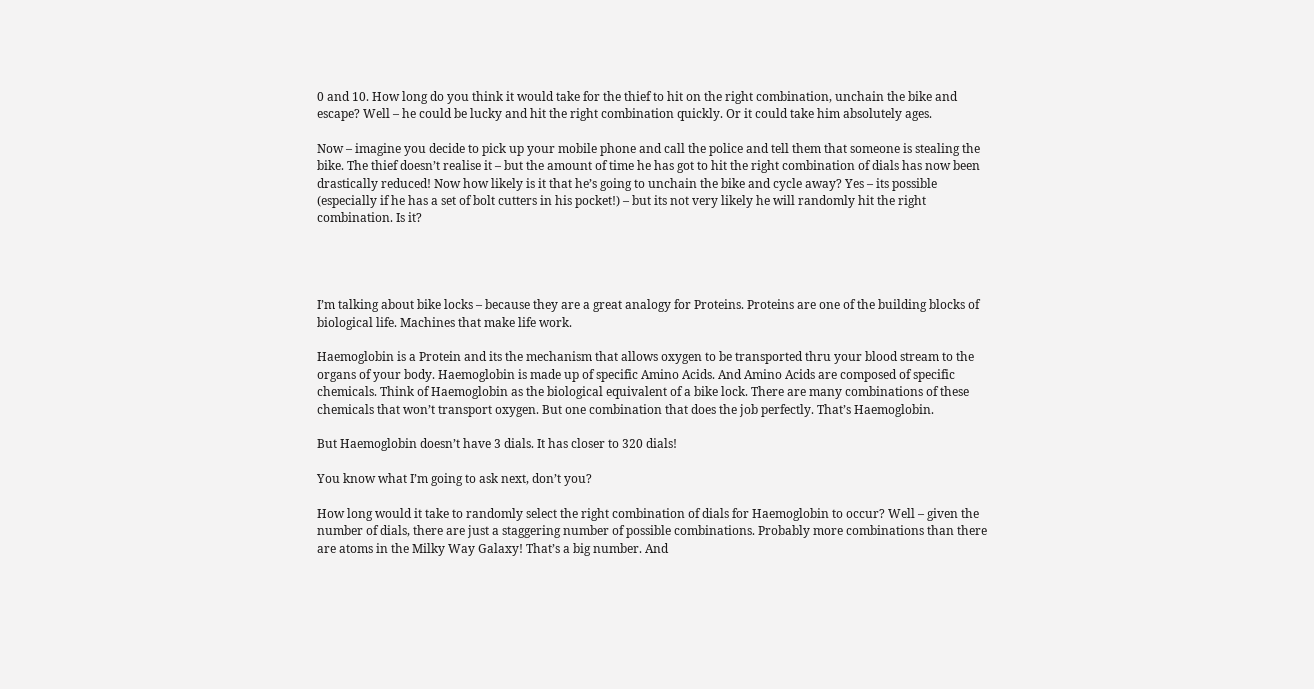0 and 10. How long do you think it would take for the thief to hit on the right combination, unchain the bike and escape? Well – he could be lucky and hit the right combination quickly. Or it could take him absolutely ages.

Now – imagine you decide to pick up your mobile phone and call the police and tell them that someone is stealing the bike. The thief doesn’t realise it – but the amount of time he has got to hit the right combination of dials has now been drastically reduced! Now how likely is it that he’s going to unchain the bike and cycle away? Yes – its possible (especially if he has a set of bolt cutters in his pocket!) – but its not very likely he will randomly hit the right combination. Is it?




I’m talking about bike locks – because they are a great analogy for Proteins. Proteins are one of the building blocks of biological life. Machines that make life work.

Haemoglobin is a Protein and its the mechanism that allows oxygen to be transported thru your blood stream to the organs of your body. Haemoglobin is made up of specific Amino Acids. And Amino Acids are composed of specific chemicals. Think of Haemoglobin as the biological equivalent of a bike lock. There are many combinations of these chemicals that won’t transport oxygen. But one combination that does the job perfectly. That’s Haemoglobin.

But Haemoglobin doesn’t have 3 dials. It has closer to 320 dials!

You know what I’m going to ask next, don’t you?

How long would it take to randomly select the right combination of dials for Haemoglobin to occur? Well – given the number of dials, there are just a staggering number of possible combinations. Probably more combinations than there are atoms in the Milky Way Galaxy! That’s a big number. And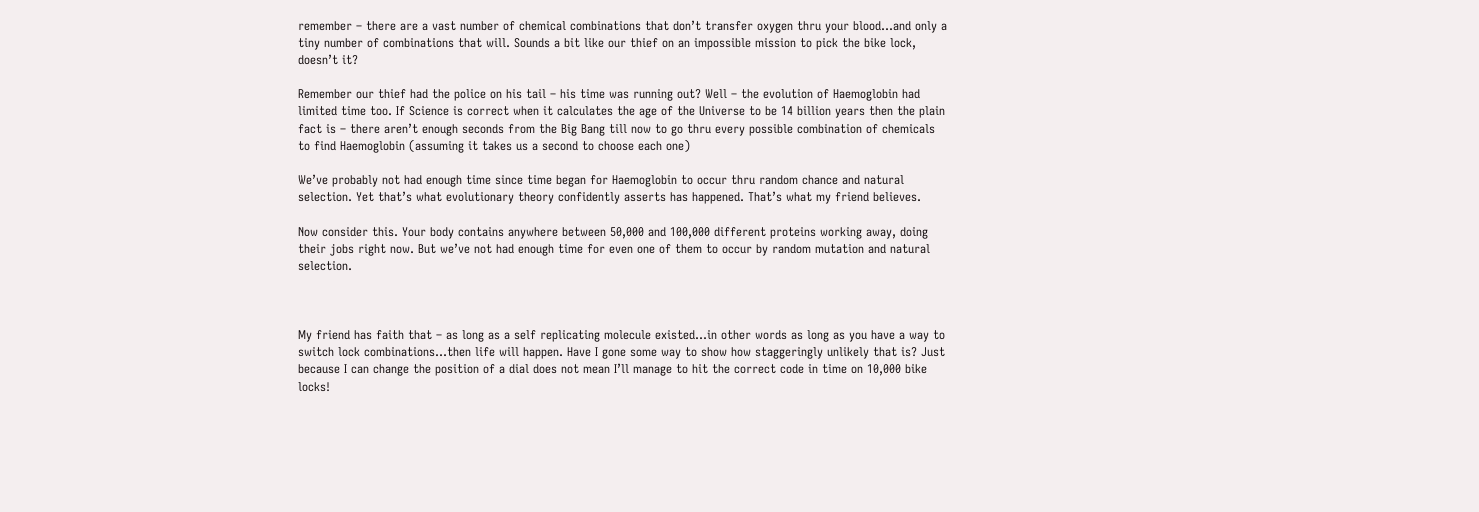remember – there are a vast number of chemical combinations that don’t transfer oxygen thru your blood…and only a tiny number of combinations that will. Sounds a bit like our thief on an impossible mission to pick the bike lock, doesn’t it?

Remember our thief had the police on his tail – his time was running out? Well – the evolution of Haemoglobin had limited time too. If Science is correct when it calculates the age of the Universe to be 14 billion years then the plain fact is – there aren’t enough seconds from the Big Bang till now to go thru every possible combination of chemicals to find Haemoglobin (assuming it takes us a second to choose each one)

We’ve probably not had enough time since time began for Haemoglobin to occur thru random chance and natural selection. Yet that’s what evolutionary theory confidently asserts has happened. That’s what my friend believes.

Now consider this. Your body contains anywhere between 50,000 and 100,000 different proteins working away, doing their jobs right now. But we’ve not had enough time for even one of them to occur by random mutation and natural selection.



My friend has faith that – as long as a self replicating molecule existed…in other words as long as you have a way to switch lock combinations…then life will happen. Have I gone some way to show how staggeringly unlikely that is? Just because I can change the position of a dial does not mean I’ll manage to hit the correct code in time on 10,000 bike locks!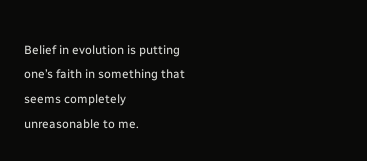Belief in evolution is putting one’s faith in something that seems completely unreasonable to me.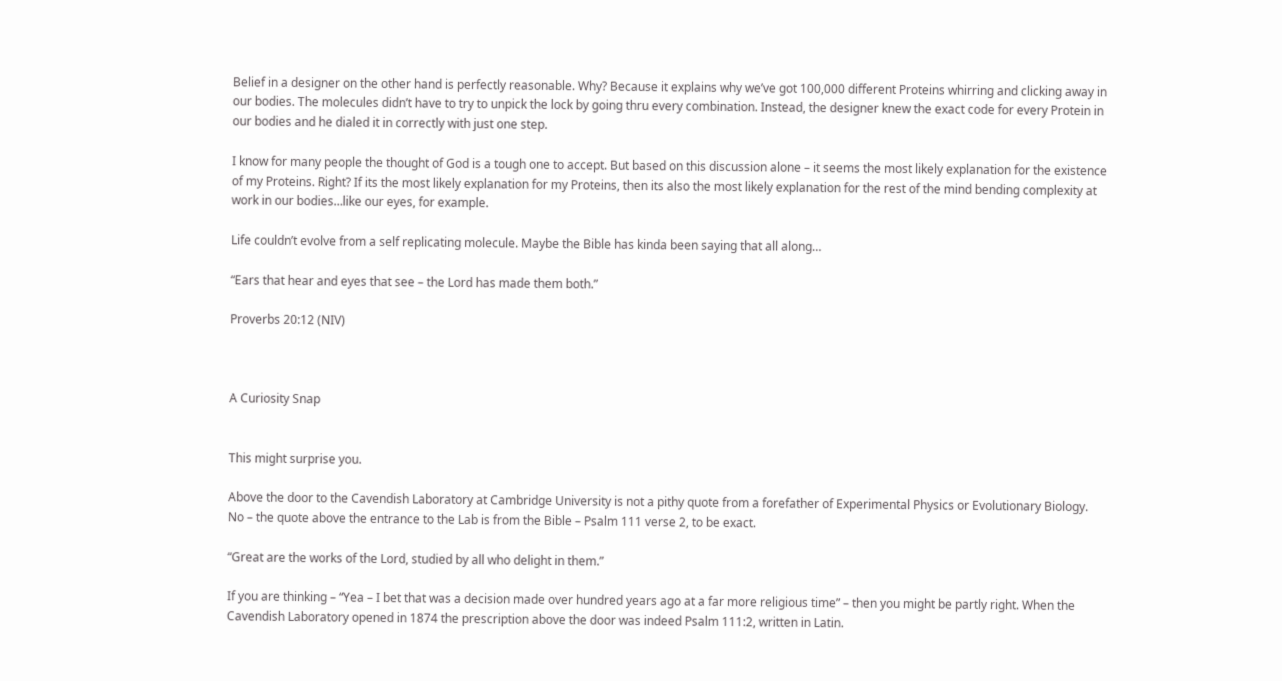Belief in a designer on the other hand is perfectly reasonable. Why? Because it explains why we’ve got 100,000 different Proteins whirring and clicking away in our bodies. The molecules didn’t have to try to unpick the lock by going thru every combination. Instead, the designer knew the exact code for every Protein in our bodies and he dialed it in correctly with just one step.

I know for many people the thought of God is a tough one to accept. But based on this discussion alone – it seems the most likely explanation for the existence of my Proteins. Right? If its the most likely explanation for my Proteins, then its also the most likely explanation for the rest of the mind bending complexity at work in our bodies…like our eyes, for example.

Life couldn’t evolve from a self replicating molecule. Maybe the Bible has kinda been saying that all along…

“Ears that hear and eyes that see – the Lord has made them both.”

Proverbs 20:12 (NIV)



A Curiosity Snap


This might surprise you.

Above the door to the Cavendish Laboratory at Cambridge University is not a pithy quote from a forefather of Experimental Physics or Evolutionary Biology. No – the quote above the entrance to the Lab is from the Bible – Psalm 111 verse 2, to be exact.

“Great are the works of the Lord, studied by all who delight in them.”

If you are thinking – “Yea – I bet that was a decision made over hundred years ago at a far more religious time” – then you might be partly right. When the Cavendish Laboratory opened in 1874 the prescription above the door was indeed Psalm 111:2, written in Latin.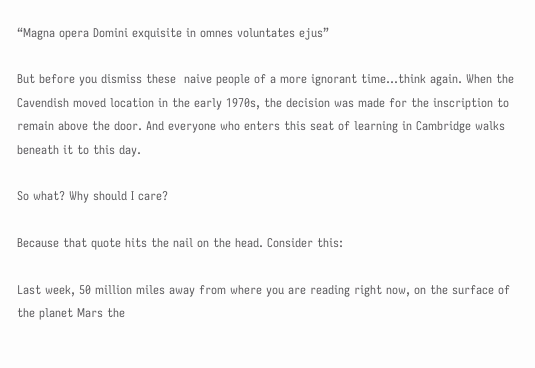“Magna opera Domini exquisite in omnes voluntates ejus”

But before you dismiss these  naive people of a more ignorant time…think again. When the Cavendish moved location in the early 1970s, the decision was made for the inscription to remain above the door. And everyone who enters this seat of learning in Cambridge walks beneath it to this day.

So what? Why should I care?

Because that quote hits the nail on the head. Consider this:

Last week, 50 million miles away from where you are reading right now, on the surface of the planet Mars the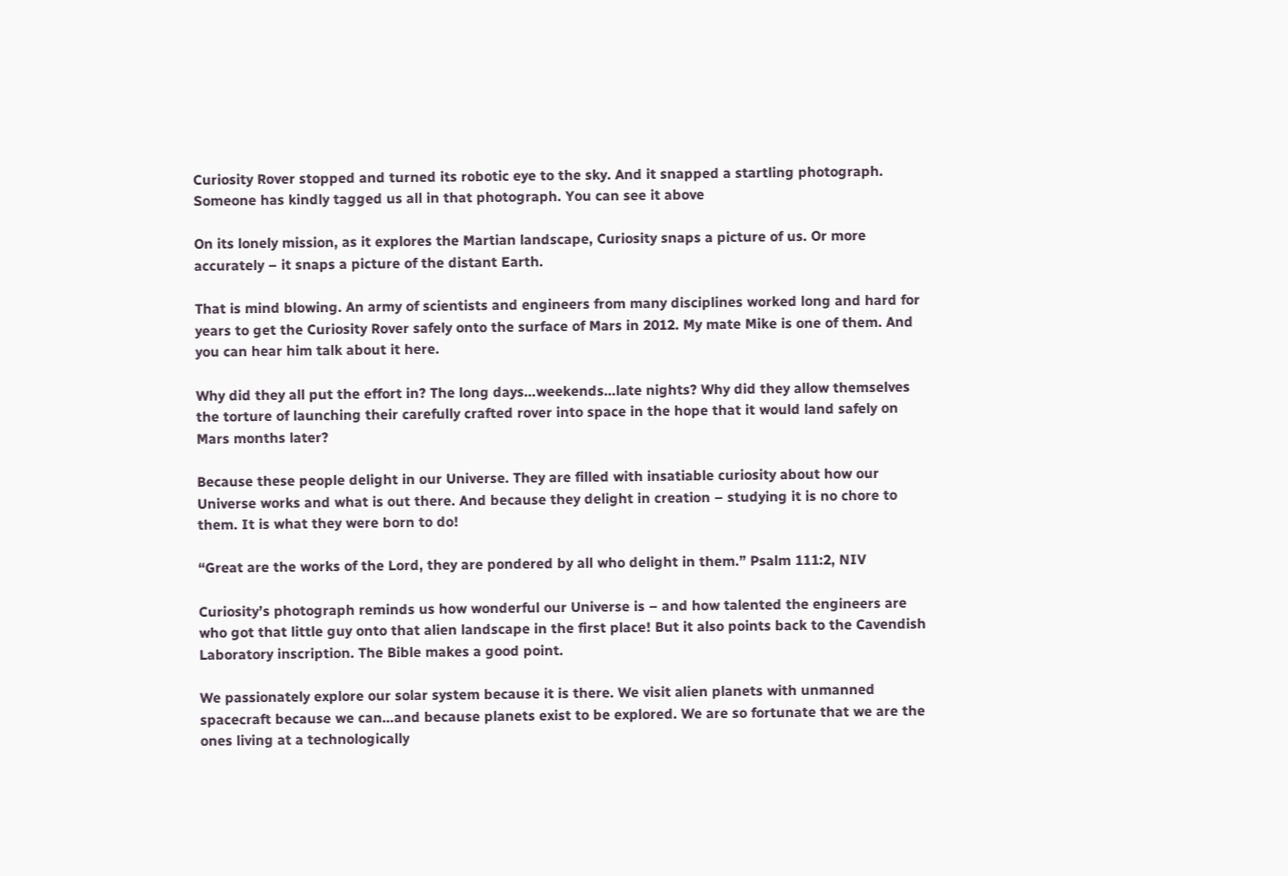Curiosity Rover stopped and turned its robotic eye to the sky. And it snapped a startling photograph. Someone has kindly tagged us all in that photograph. You can see it above

On its lonely mission, as it explores the Martian landscape, Curiosity snaps a picture of us. Or more accurately – it snaps a picture of the distant Earth.

That is mind blowing. An army of scientists and engineers from many disciplines worked long and hard for years to get the Curiosity Rover safely onto the surface of Mars in 2012. My mate Mike is one of them. And you can hear him talk about it here.

Why did they all put the effort in? The long days…weekends…late nights? Why did they allow themselves the torture of launching their carefully crafted rover into space in the hope that it would land safely on Mars months later?

Because these people delight in our Universe. They are filled with insatiable curiosity about how our Universe works and what is out there. And because they delight in creation – studying it is no chore to them. It is what they were born to do!

“Great are the works of the Lord, they are pondered by all who delight in them.” Psalm 111:2, NIV

Curiosity’s photograph reminds us how wonderful our Universe is – and how talented the engineers are who got that little guy onto that alien landscape in the first place! But it also points back to the Cavendish Laboratory inscription. The Bible makes a good point.

We passionately explore our solar system because it is there. We visit alien planets with unmanned spacecraft because we can…and because planets exist to be explored. We are so fortunate that we are the ones living at a technologically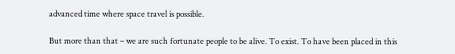advanced time where space travel is possible.

But more than that – we are such fortunate people to be alive. To exist. To have been placed in this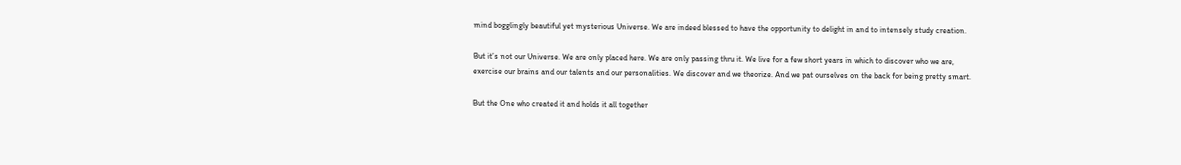mind bogglingly beautiful yet mysterious Universe. We are indeed blessed to have the opportunity to delight in and to intensely study creation.

But it’s not our Universe. We are only placed here. We are only passing thru it. We live for a few short years in which to discover who we are, exercise our brains and our talents and our personalities. We discover and we theorize. And we pat ourselves on the back for being pretty smart.

But the One who created it and holds it all together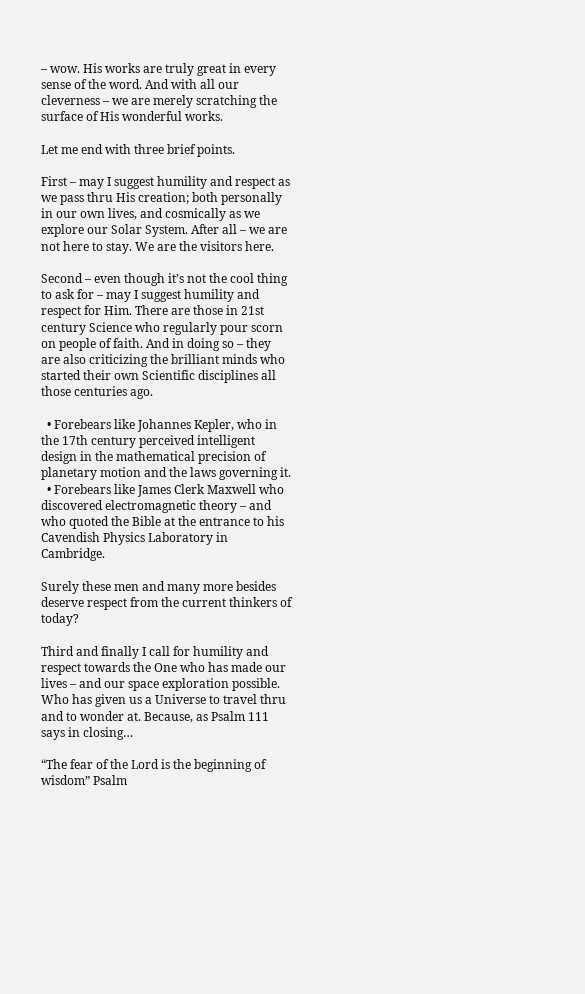– wow. His works are truly great in every sense of the word. And with all our cleverness – we are merely scratching the surface of His wonderful works.

Let me end with three brief points.

First – may I suggest humility and respect as we pass thru His creation; both personally in our own lives, and cosmically as we explore our Solar System. After all – we are not here to stay. We are the visitors here.

Second – even though it’s not the cool thing to ask for – may I suggest humility and respect for Him. There are those in 21st century Science who regularly pour scorn on people of faith. And in doing so – they are also criticizing the brilliant minds who started their own Scientific disciplines all those centuries ago.

  • Forebears like Johannes Kepler, who in the 17th century perceived intelligent design in the mathematical precision of planetary motion and the laws governing it.
  • Forebears like James Clerk Maxwell who discovered electromagnetic theory – and who quoted the Bible at the entrance to his Cavendish Physics Laboratory in Cambridge.

Surely these men and many more besides deserve respect from the current thinkers of today?

Third and finally I call for humility and respect towards the One who has made our lives – and our space exploration possible. Who has given us a Universe to travel thru and to wonder at. Because, as Psalm 111 says in closing…

“The fear of the Lord is the beginning of wisdom” Psalm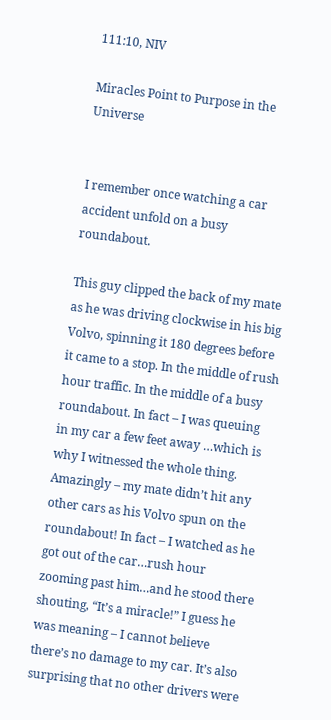111:10, NIV

Miracles Point to Purpose in the Universe


I remember once watching a car accident unfold on a busy roundabout.

This guy clipped the back of my mate as he was driving clockwise in his big Volvo, spinning it 180 degrees before it came to a stop. In the middle of rush hour traffic. In the middle of a busy roundabout. In fact – I was queuing in my car a few feet away …which is why I witnessed the whole thing. Amazingly – my mate didn’t hit any other cars as his Volvo spun on the roundabout! In fact – I watched as he got out of the car…rush hour zooming past him…and he stood there shouting, “It’s a miracle!” I guess he was meaning – I cannot believe there’s no damage to my car. It’s also surprising that no other drivers were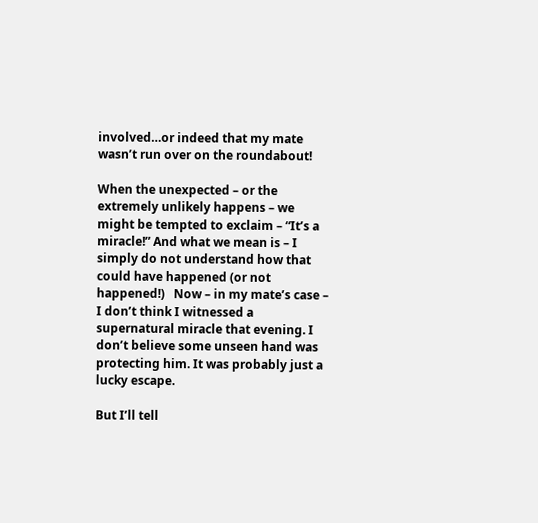involved…or indeed that my mate wasn’t run over on the roundabout!

When the unexpected – or the extremely unlikely happens – we might be tempted to exclaim – “It’s a miracle!” And what we mean is – I simply do not understand how that could have happened (or not happened!)   Now – in my mate’s case – I don’t think I witnessed a supernatural miracle that evening. I don’t believe some unseen hand was protecting him. It was probably just a lucky escape.

But I’ll tell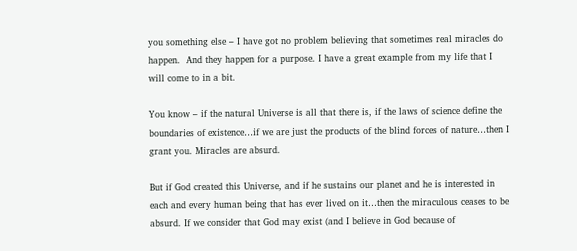you something else – I have got no problem believing that sometimes real miracles do happen.  And they happen for a purpose. I have a great example from my life that I will come to in a bit.

You know – if the natural Universe is all that there is, if the laws of science define the boundaries of existence…if we are just the products of the blind forces of nature…then I grant you. Miracles are absurd.

But if God created this Universe, and if he sustains our planet and he is interested in each and every human being that has ever lived on it…then the miraculous ceases to be absurd. If we consider that God may exist (and I believe in God because of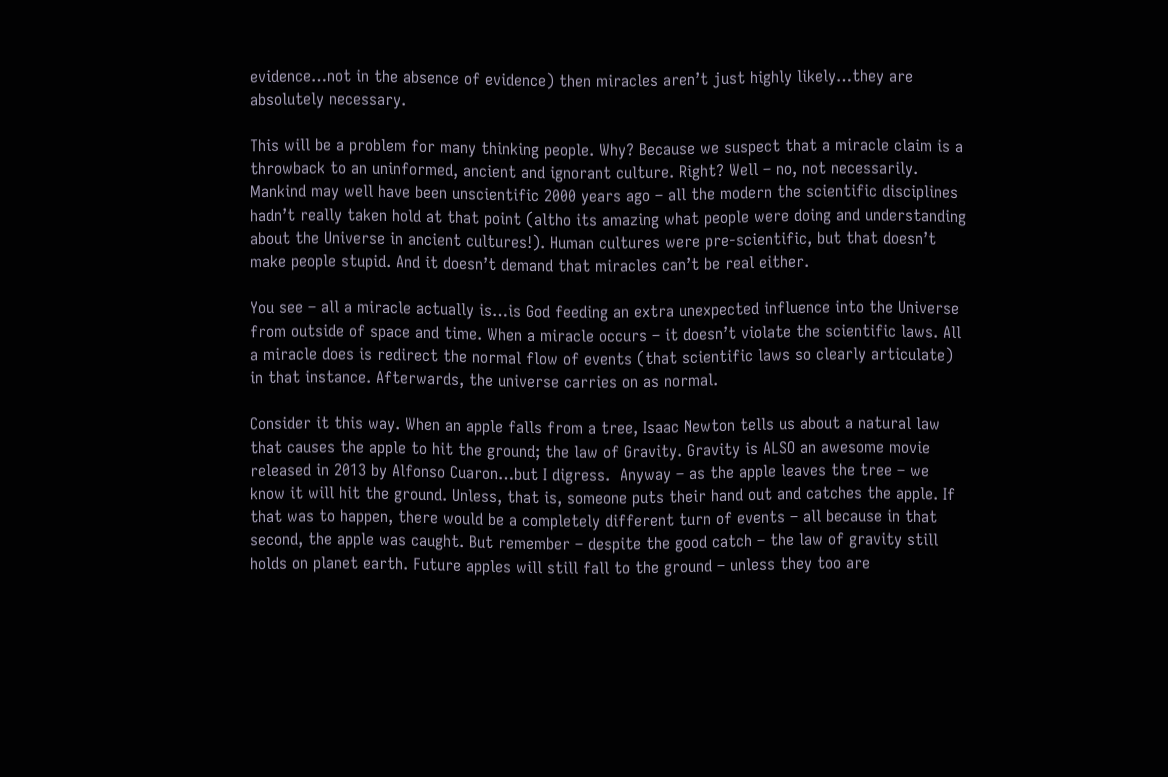evidence…not in the absence of evidence) then miracles aren’t just highly likely…they are absolutely necessary.

This will be a problem for many thinking people. Why? Because we suspect that a miracle claim is a throwback to an uninformed, ancient and ignorant culture. Right? Well – no, not necessarily. Mankind may well have been unscientific 2000 years ago – all the modern the scientific disciplines hadn’t really taken hold at that point (altho its amazing what people were doing and understanding about the Universe in ancient cultures!). Human cultures were pre-scientific, but that doesn’t make people stupid. And it doesn’t demand that miracles can’t be real either.

You see – all a miracle actually is…is God feeding an extra unexpected influence into the Universe from outside of space and time. When a miracle occurs – it doesn’t violate the scientific laws. All a miracle does is redirect the normal flow of events (that scientific laws so clearly articulate) in that instance. Afterwards, the universe carries on as normal.

Consider it this way. When an apple falls from a tree, Isaac Newton tells us about a natural law that causes the apple to hit the ground; the law of Gravity. Gravity is ALSO an awesome movie released in 2013 by Alfonso Cuaron…but I digress.  Anyway – as the apple leaves the tree – we know it will hit the ground. Unless, that is, someone puts their hand out and catches the apple. If that was to happen, there would be a completely different turn of events – all because in that second, the apple was caught. But remember – despite the good catch – the law of gravity still holds on planet earth. Future apples will still fall to the ground – unless they too are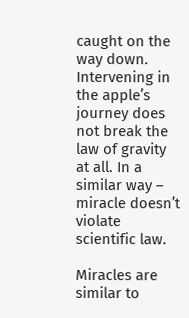caught on the way down. Intervening in the apple’s journey does not break the law of gravity at all. In a similar way – miracle doesn’t violate scientific law.

Miracles are similar to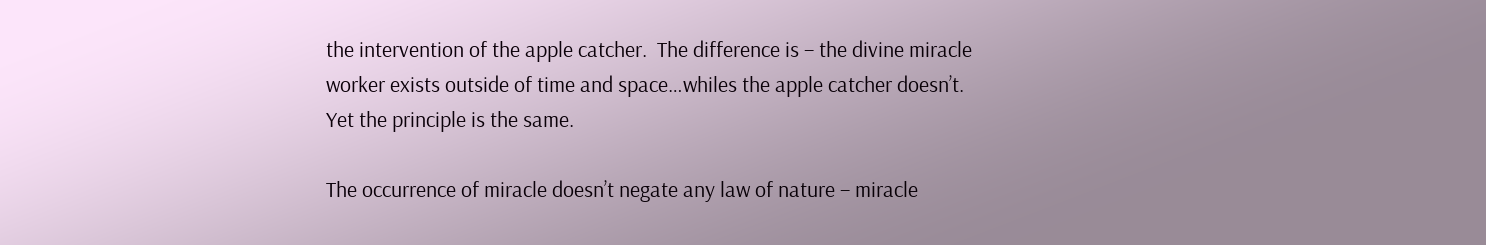the intervention of the apple catcher.  The difference is – the divine miracle worker exists outside of time and space…whiles the apple catcher doesn’t. Yet the principle is the same.

The occurrence of miracle doesn’t negate any law of nature – miracle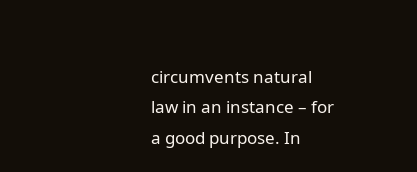circumvents natural law in an instance – for a good purpose. In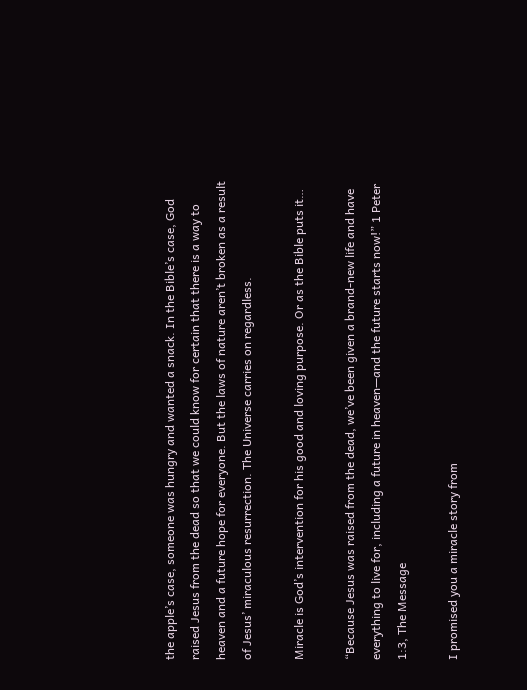the apple’s case, someone was hungry and wanted a snack. In the Bible’s case, God raised Jesus from the dead so that we could know for certain that there is a way to heaven and a future hope for everyone. But the laws of nature aren’t broken as a result of Jesus’ miraculous resurrection. The Universe carries on regardless.

Miracle is God’s intervention for his good and loving purpose. Or as the Bible puts it…

“Because Jesus was raised from the dead, we’ve been given a brand-new life and have everything to live for, including a future in heaven—and the future starts now!” 1 Peter 1:3, The Message

I promised you a miracle story from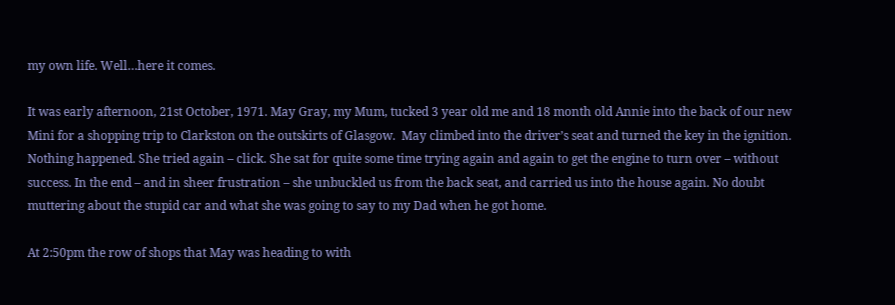my own life. Well…here it comes.

It was early afternoon, 21st October, 1971. May Gray, my Mum, tucked 3 year old me and 18 month old Annie into the back of our new Mini for a shopping trip to Clarkston on the outskirts of Glasgow.  May climbed into the driver’s seat and turned the key in the ignition. Nothing happened. She tried again – click. She sat for quite some time trying again and again to get the engine to turn over – without success. In the end – and in sheer frustration – she unbuckled us from the back seat, and carried us into the house again. No doubt muttering about the stupid car and what she was going to say to my Dad when he got home.

At 2:50pm the row of shops that May was heading to with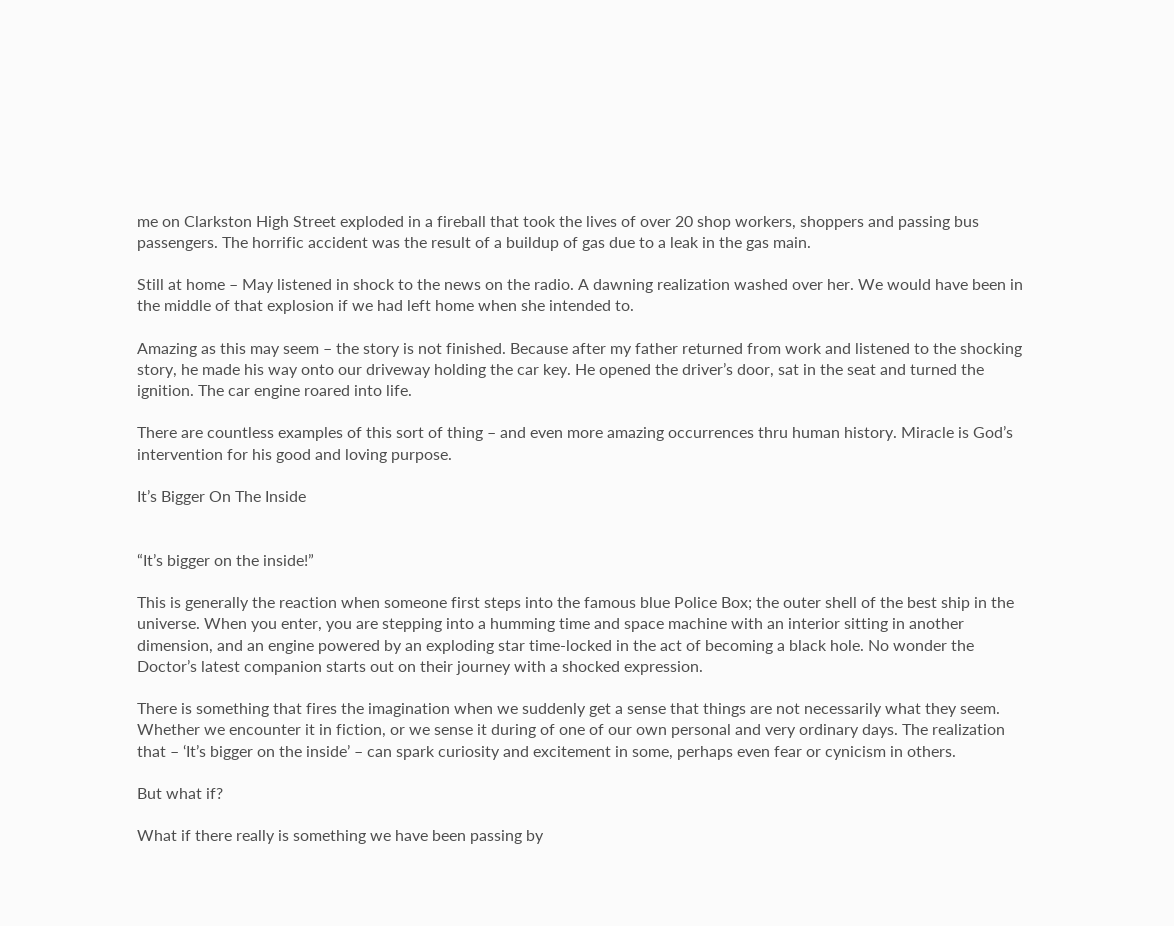me on Clarkston High Street exploded in a fireball that took the lives of over 20 shop workers, shoppers and passing bus passengers. The horrific accident was the result of a buildup of gas due to a leak in the gas main.

Still at home – May listened in shock to the news on the radio. A dawning realization washed over her. We would have been in the middle of that explosion if we had left home when she intended to.

Amazing as this may seem – the story is not finished. Because after my father returned from work and listened to the shocking story, he made his way onto our driveway holding the car key. He opened the driver’s door, sat in the seat and turned the ignition. The car engine roared into life.

There are countless examples of this sort of thing – and even more amazing occurrences thru human history. Miracle is God’s intervention for his good and loving purpose.

It’s Bigger On The Inside


“It’s bigger on the inside!”

This is generally the reaction when someone first steps into the famous blue Police Box; the outer shell of the best ship in the universe. When you enter, you are stepping into a humming time and space machine with an interior sitting in another dimension, and an engine powered by an exploding star time-locked in the act of becoming a black hole. No wonder the Doctor’s latest companion starts out on their journey with a shocked expression.

There is something that fires the imagination when we suddenly get a sense that things are not necessarily what they seem. Whether we encounter it in fiction, or we sense it during of one of our own personal and very ordinary days. The realization that – ‘It’s bigger on the inside’ – can spark curiosity and excitement in some, perhaps even fear or cynicism in others.

But what if?

What if there really is something we have been passing by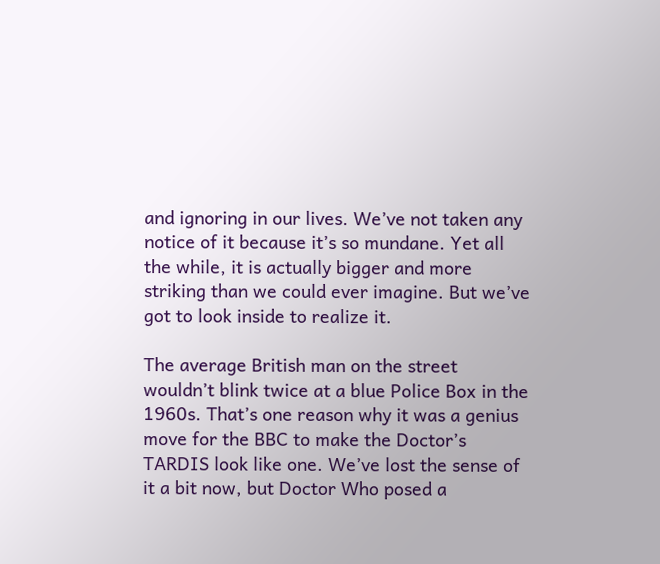and ignoring in our lives. We’ve not taken any notice of it because it’s so mundane. Yet all the while, it is actually bigger and more striking than we could ever imagine. But we’ve got to look inside to realize it.

The average British man on the street wouldn’t blink twice at a blue Police Box in the 1960s. That’s one reason why it was a genius move for the BBC to make the Doctor’s TARDIS look like one. We’ve lost the sense of it a bit now, but Doctor Who posed a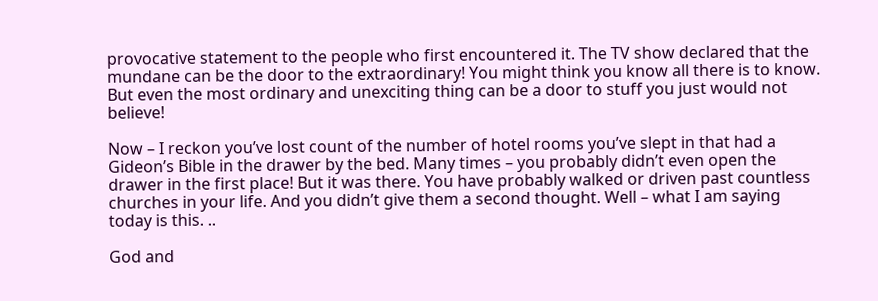provocative statement to the people who first encountered it. The TV show declared that the mundane can be the door to the extraordinary! You might think you know all there is to know. But even the most ordinary and unexciting thing can be a door to stuff you just would not believe!

Now – I reckon you’ve lost count of the number of hotel rooms you’ve slept in that had a Gideon’s Bible in the drawer by the bed. Many times – you probably didn’t even open the drawer in the first place! But it was there. You have probably walked or driven past countless churches in your life. And you didn’t give them a second thought. Well – what I am saying today is this. ..

God and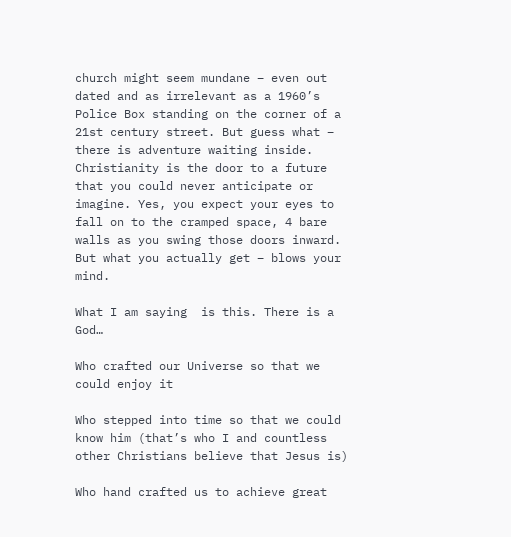church might seem mundane – even out dated and as irrelevant as a 1960’s Police Box standing on the corner of a 21st century street. But guess what – there is adventure waiting inside. Christianity is the door to a future that you could never anticipate or imagine. Yes, you expect your eyes to fall on to the cramped space, 4 bare walls as you swing those doors inward. But what you actually get – blows your mind.

What I am saying  is this. There is a God…

Who crafted our Universe so that we could enjoy it

Who stepped into time so that we could know him (that’s who I and countless other Christians believe that Jesus is)

Who hand crafted us to achieve great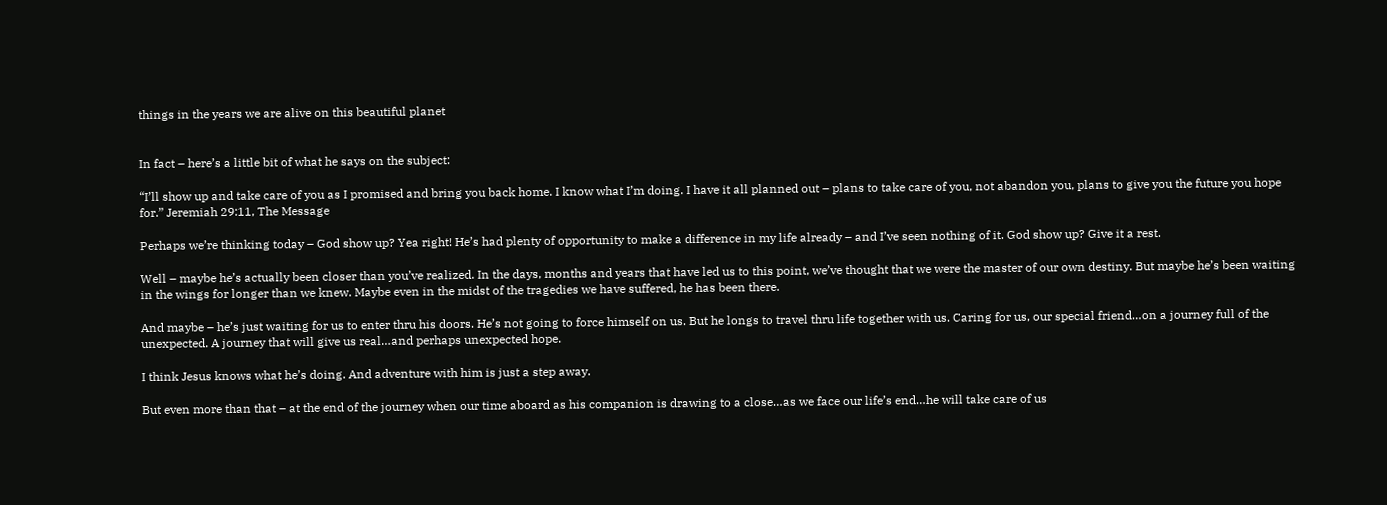things in the years we are alive on this beautiful planet


In fact – here’s a little bit of what he says on the subject:

“I’ll show up and take care of you as I promised and bring you back home. I know what I’m doing. I have it all planned out – plans to take care of you, not abandon you, plans to give you the future you hope for.” Jeremiah 29:11, The Message

Perhaps we’re thinking today – God show up? Yea right! He’s had plenty of opportunity to make a difference in my life already – and I’ve seen nothing of it. God show up? Give it a rest.

Well – maybe he’s actually been closer than you’ve realized. In the days, months and years that have led us to this point, we’ve thought that we were the master of our own destiny. But maybe he’s been waiting in the wings for longer than we knew. Maybe even in the midst of the tragedies we have suffered, he has been there.

And maybe – he’s just waiting for us to enter thru his doors. He’s not going to force himself on us. But he longs to travel thru life together with us. Caring for us, our special friend…on a journey full of the unexpected. A journey that will give us real…and perhaps unexpected hope.

I think Jesus knows what he’s doing. And adventure with him is just a step away.

But even more than that – at the end of the journey when our time aboard as his companion is drawing to a close…as we face our life’s end…he will take care of us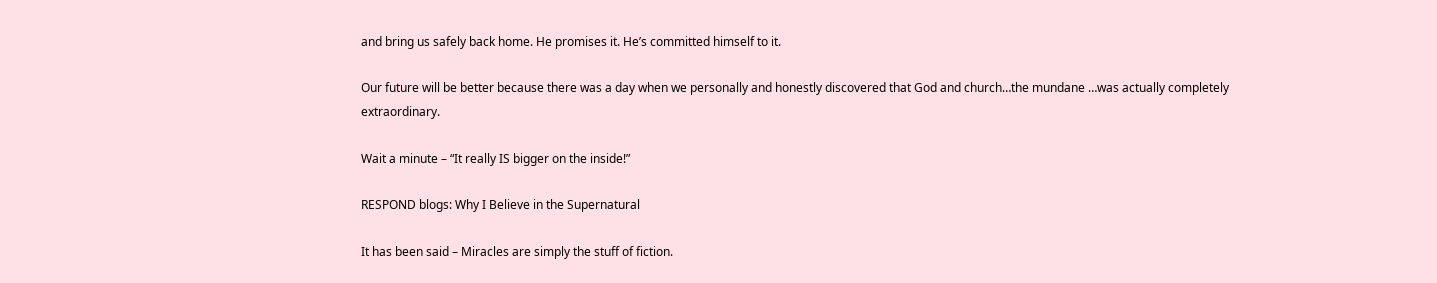and bring us safely back home. He promises it. He’s committed himself to it.

Our future will be better because there was a day when we personally and honestly discovered that God and church…the mundane …was actually completely extraordinary.

Wait a minute – “It really IS bigger on the inside!”

RESPOND blogs: Why I Believe in the Supernatural

It has been said – Miracles are simply the stuff of fiction.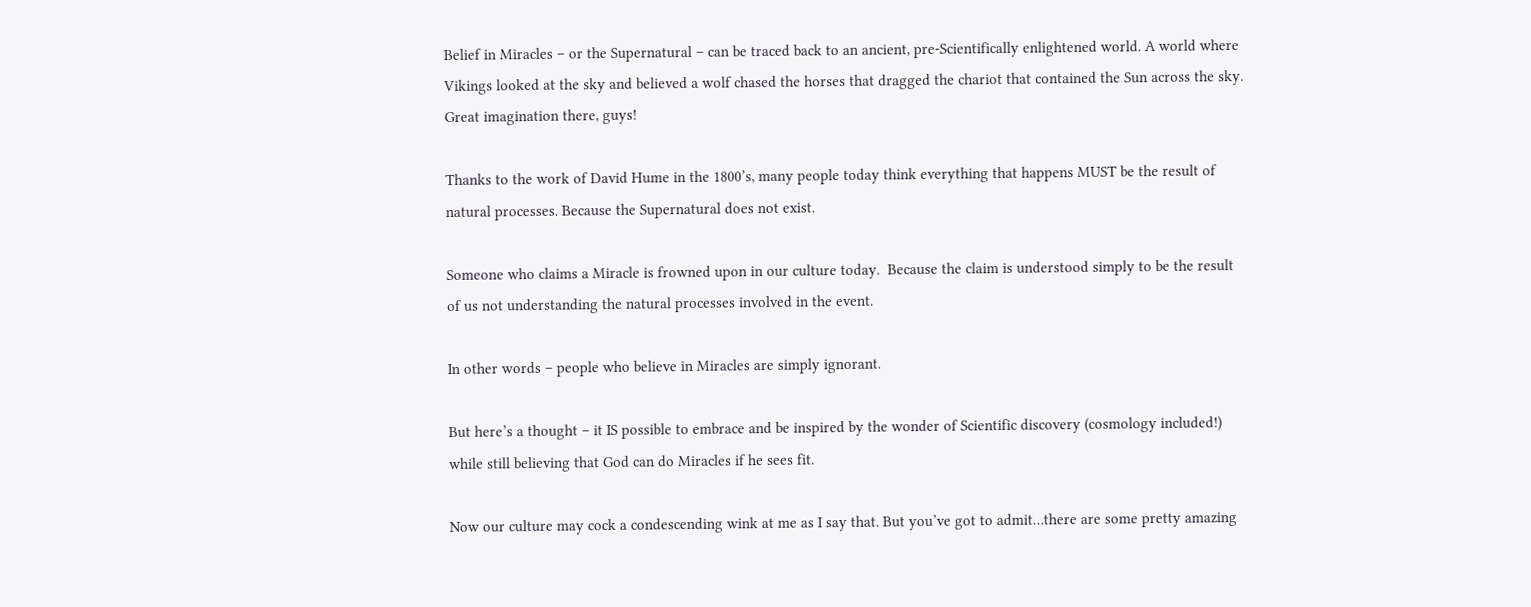Belief in Miracles – or the Supernatural – can be traced back to an ancient, pre-Scientifically enlightened world. A world where Vikings looked at the sky and believed a wolf chased the horses that dragged the chariot that contained the Sun across the sky. Great imagination there, guys!

Thanks to the work of David Hume in the 1800’s, many people today think everything that happens MUST be the result of natural processes. Because the Supernatural does not exist.

Someone who claims a Miracle is frowned upon in our culture today.  Because the claim is understood simply to be the result of us not understanding the natural processes involved in the event.

In other words – people who believe in Miracles are simply ignorant.

But here’s a thought – it IS possible to embrace and be inspired by the wonder of Scientific discovery (cosmology included!) while still believing that God can do Miracles if he sees fit.

Now our culture may cock a condescending wink at me as I say that. But you’ve got to admit…there are some pretty amazing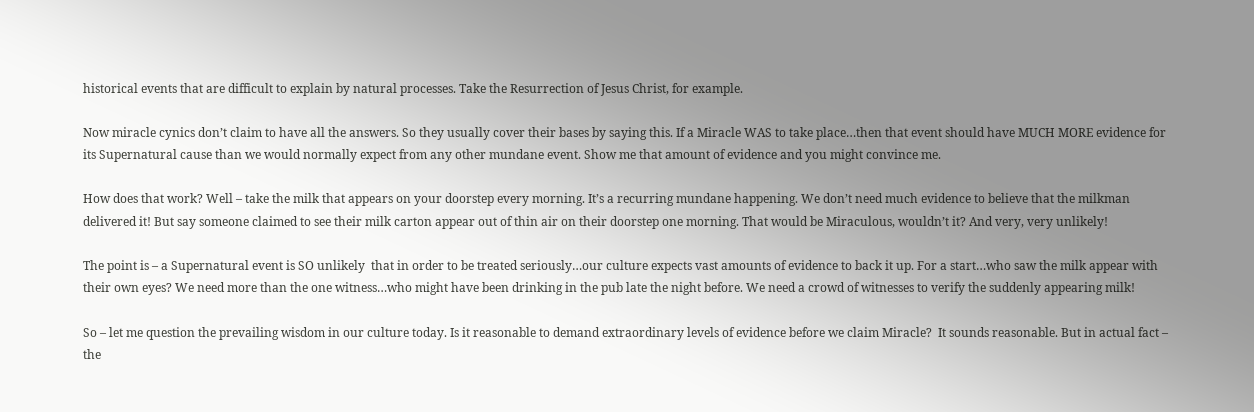historical events that are difficult to explain by natural processes. Take the Resurrection of Jesus Christ, for example.

Now miracle cynics don’t claim to have all the answers. So they usually cover their bases by saying this. If a Miracle WAS to take place…then that event should have MUCH MORE evidence for its Supernatural cause than we would normally expect from any other mundane event. Show me that amount of evidence and you might convince me.

How does that work? Well – take the milk that appears on your doorstep every morning. It’s a recurring mundane happening. We don’t need much evidence to believe that the milkman delivered it! But say someone claimed to see their milk carton appear out of thin air on their doorstep one morning. That would be Miraculous, wouldn’t it? And very, very unlikely!

The point is – a Supernatural event is SO unlikely  that in order to be treated seriously…our culture expects vast amounts of evidence to back it up. For a start…who saw the milk appear with their own eyes? We need more than the one witness…who might have been drinking in the pub late the night before. We need a crowd of witnesses to verify the suddenly appearing milk!

So – let me question the prevailing wisdom in our culture today. Is it reasonable to demand extraordinary levels of evidence before we claim Miracle?  It sounds reasonable. But in actual fact – the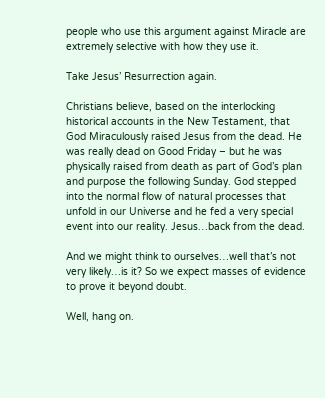people who use this argument against Miracle are extremely selective with how they use it.

Take Jesus’ Resurrection again.

Christians believe, based on the interlocking historical accounts in the New Testament, that God Miraculously raised Jesus from the dead. He was really dead on Good Friday – but he was physically raised from death as part of God’s plan and purpose the following Sunday. God stepped into the normal flow of natural processes that unfold in our Universe and he fed a very special event into our reality. Jesus…back from the dead.

And we might think to ourselves…well that’s not very likely…is it? So we expect masses of evidence to prove it beyond doubt.

Well, hang on.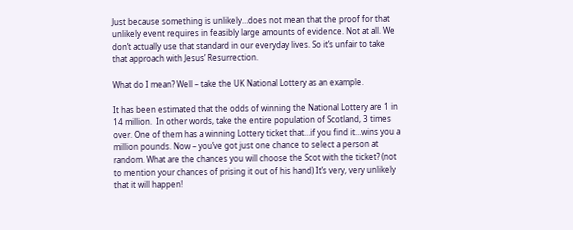Just because something is unlikely…does not mean that the proof for that unlikely event requires in feasibly large amounts of evidence. Not at all. We don’t actually use that standard in our everyday lives. So it’s unfair to take that approach with Jesus’ Resurrection.

What do I mean? Well – take the UK National Lottery as an example.

It has been estimated that the odds of winning the National Lottery are 1 in 14 million.  In other words, take the entire population of Scotland, 3 times over. One of them has a winning Lottery ticket that…if you find it…wins you a million pounds. Now – you’ve got just one chance to select a person at random. What are the chances you will choose the Scot with the ticket? (not to mention your chances of prising it out of his hand) It’s very, very unlikely that it will happen!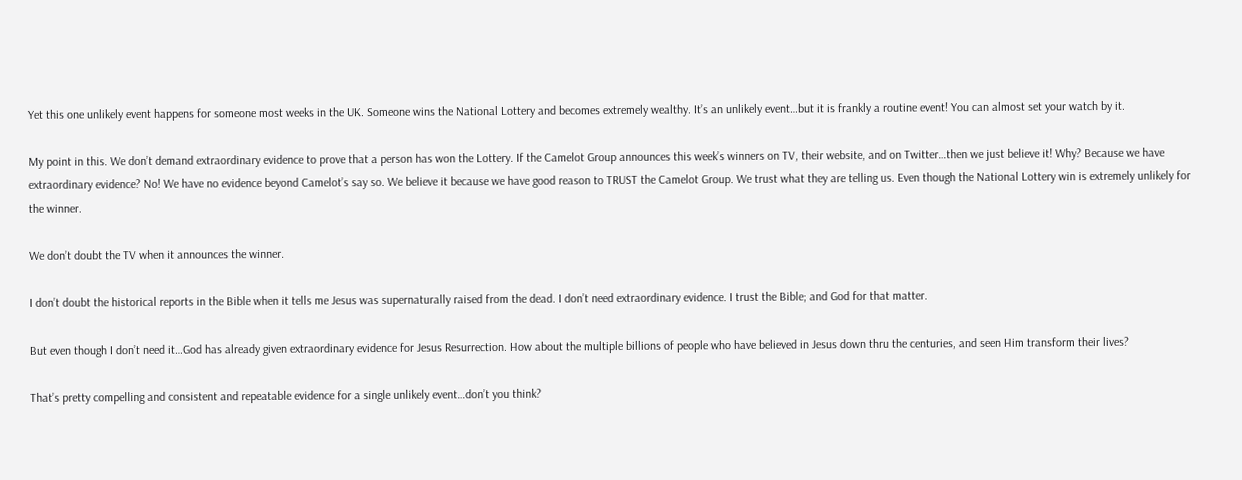Yet this one unlikely event happens for someone most weeks in the UK. Someone wins the National Lottery and becomes extremely wealthy. It’s an unlikely event…but it is frankly a routine event! You can almost set your watch by it.

My point in this. We don’t demand extraordinary evidence to prove that a person has won the Lottery. If the Camelot Group announces this week’s winners on TV, their website, and on Twitter…then we just believe it! Why? Because we have extraordinary evidence? No! We have no evidence beyond Camelot’s say so. We believe it because we have good reason to TRUST the Camelot Group. We trust what they are telling us. Even though the National Lottery win is extremely unlikely for the winner.

We don’t doubt the TV when it announces the winner.

I don’t doubt the historical reports in the Bible when it tells me Jesus was supernaturally raised from the dead. I don’t need extraordinary evidence. I trust the Bible; and God for that matter.

But even though I don’t need it…God has already given extraordinary evidence for Jesus Resurrection. How about the multiple billions of people who have believed in Jesus down thru the centuries, and seen Him transform their lives?

That’s pretty compelling and consistent and repeatable evidence for a single unlikely event…don’t you think?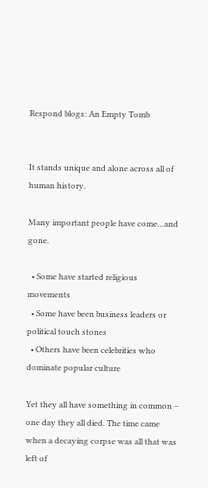Respond blogs: An Empty Tomb


It stands unique and alone across all of human history.

Many important people have come…and gone.

  • Some have started religious movements
  • Some have been business leaders or political touch stones
  • Others have been celebrities who dominate popular culture

Yet they all have something in common – one day they all died. The time came when a decaying corpse was all that was left of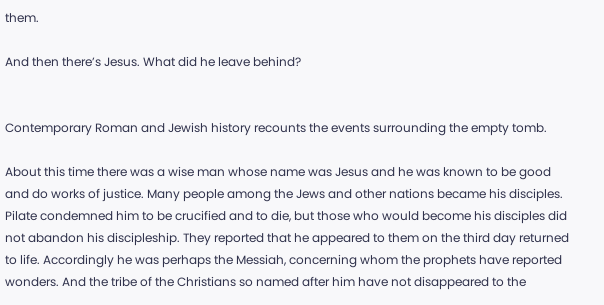them.

And then there’s Jesus. What did he leave behind?


Contemporary Roman and Jewish history recounts the events surrounding the empty tomb.

About this time there was a wise man whose name was Jesus and he was known to be good and do works of justice. Many people among the Jews and other nations became his disciples. Pilate condemned him to be crucified and to die, but those who would become his disciples did not abandon his discipleship. They reported that he appeared to them on the third day returned to life. Accordingly he was perhaps the Messiah, concerning whom the prophets have reported wonders. And the tribe of the Christians so named after him have not disappeared to the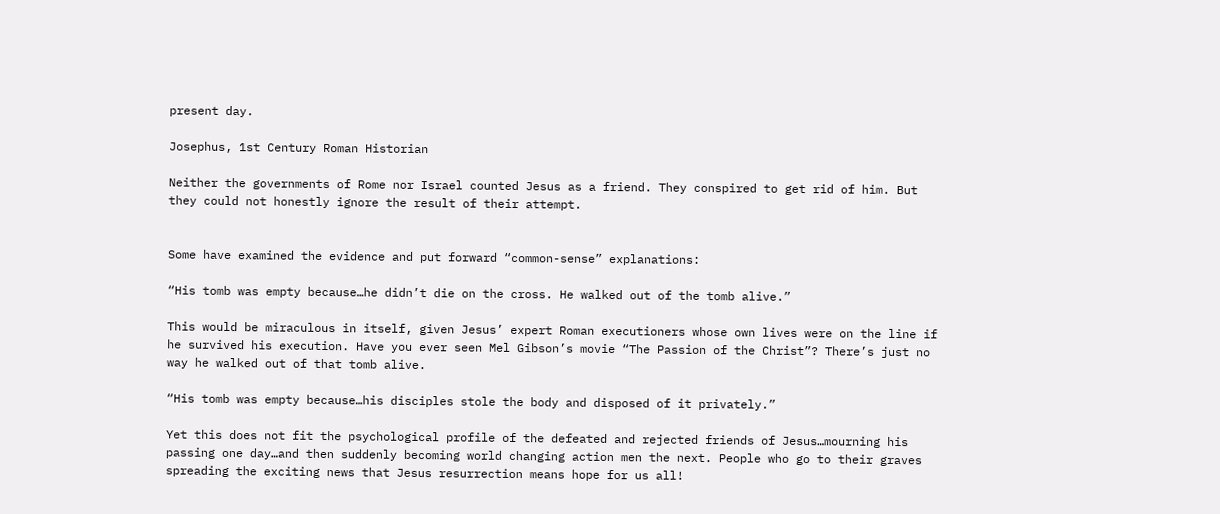present day.

Josephus, 1st Century Roman Historian

Neither the governments of Rome nor Israel counted Jesus as a friend. They conspired to get rid of him. But they could not honestly ignore the result of their attempt.


Some have examined the evidence and put forward “common-sense” explanations:

“His tomb was empty because…he didn’t die on the cross. He walked out of the tomb alive.”

This would be miraculous in itself, given Jesus’ expert Roman executioners whose own lives were on the line if he survived his execution. Have you ever seen Mel Gibson’s movie “The Passion of the Christ”? There’s just no way he walked out of that tomb alive.

“His tomb was empty because…his disciples stole the body and disposed of it privately.”

Yet this does not fit the psychological profile of the defeated and rejected friends of Jesus…mourning his passing one day…and then suddenly becoming world changing action men the next. People who go to their graves spreading the exciting news that Jesus resurrection means hope for us all!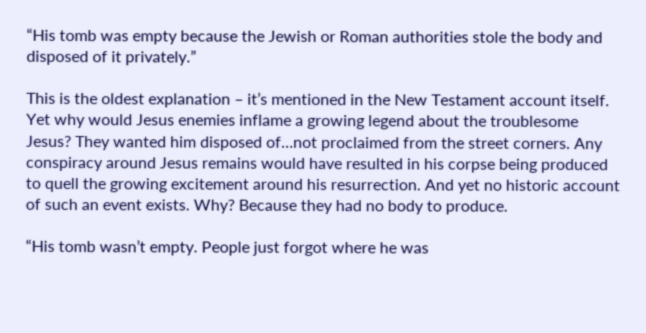“His tomb was empty because the Jewish or Roman authorities stole the body and disposed of it privately.”

This is the oldest explanation – it’s mentioned in the New Testament account itself. Yet why would Jesus enemies inflame a growing legend about the troublesome Jesus? They wanted him disposed of…not proclaimed from the street corners. Any conspiracy around Jesus remains would have resulted in his corpse being produced to quell the growing excitement around his resurrection. And yet no historic account of such an event exists. Why? Because they had no body to produce.

“His tomb wasn’t empty. People just forgot where he was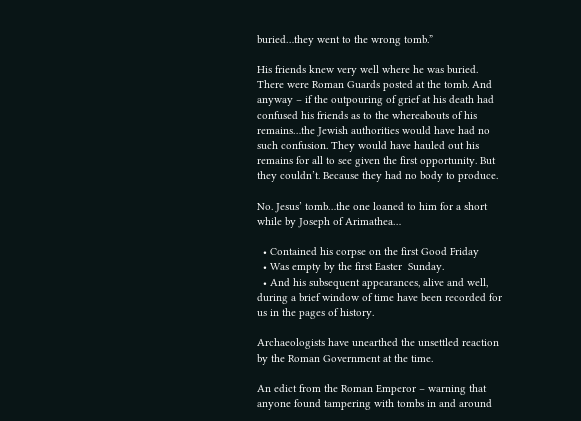buried…they went to the wrong tomb.”

His friends knew very well where he was buried. There were Roman Guards posted at the tomb. And anyway – if the outpouring of grief at his death had confused his friends as to the whereabouts of his remains…the Jewish authorities would have had no such confusion. They would have hauled out his remains for all to see given the first opportunity. But they couldn’t. Because they had no body to produce.

No. Jesus’ tomb…the one loaned to him for a short while by Joseph of Arimathea…

  • Contained his corpse on the first Good Friday
  • Was empty by the first Easter  Sunday.
  • And his subsequent appearances, alive and well, during a brief window of time have been recorded for us in the pages of history.

Archaeologists have unearthed the unsettled reaction by the Roman Government at the time.

An edict from the Roman Emperor – warning that anyone found tampering with tombs in and around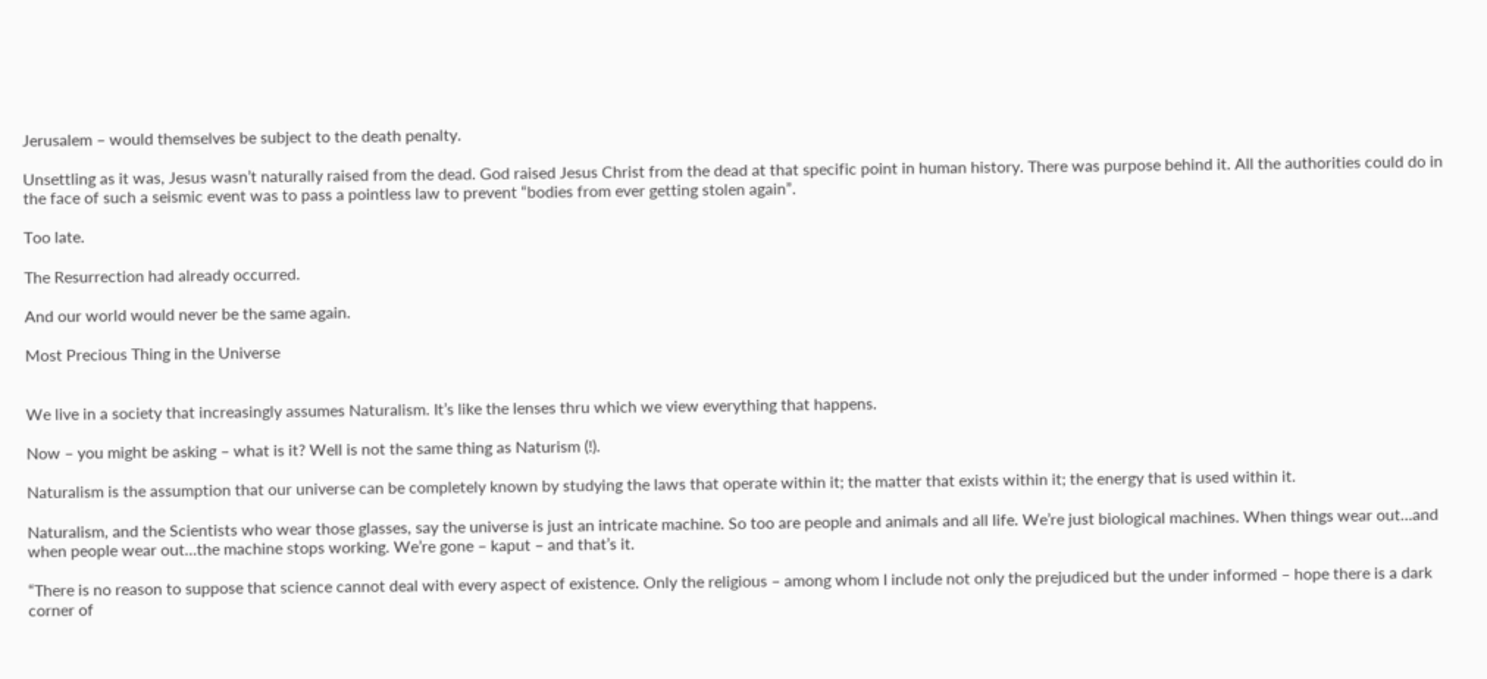Jerusalem – would themselves be subject to the death penalty.

Unsettling as it was, Jesus wasn’t naturally raised from the dead. God raised Jesus Christ from the dead at that specific point in human history. There was purpose behind it. All the authorities could do in the face of such a seismic event was to pass a pointless law to prevent “bodies from ever getting stolen again”.

Too late.

The Resurrection had already occurred.

And our world would never be the same again.

Most Precious Thing in the Universe


We live in a society that increasingly assumes Naturalism. It’s like the lenses thru which we view everything that happens.

Now – you might be asking – what is it? Well is not the same thing as Naturism (!).

Naturalism is the assumption that our universe can be completely known by studying the laws that operate within it; the matter that exists within it; the energy that is used within it.

Naturalism, and the Scientists who wear those glasses, say the universe is just an intricate machine. So too are people and animals and all life. We’re just biological machines. When things wear out…and when people wear out…the machine stops working. We’re gone – kaput – and that’s it.

“There is no reason to suppose that science cannot deal with every aspect of existence. Only the religious – among whom I include not only the prejudiced but the under informed – hope there is a dark corner of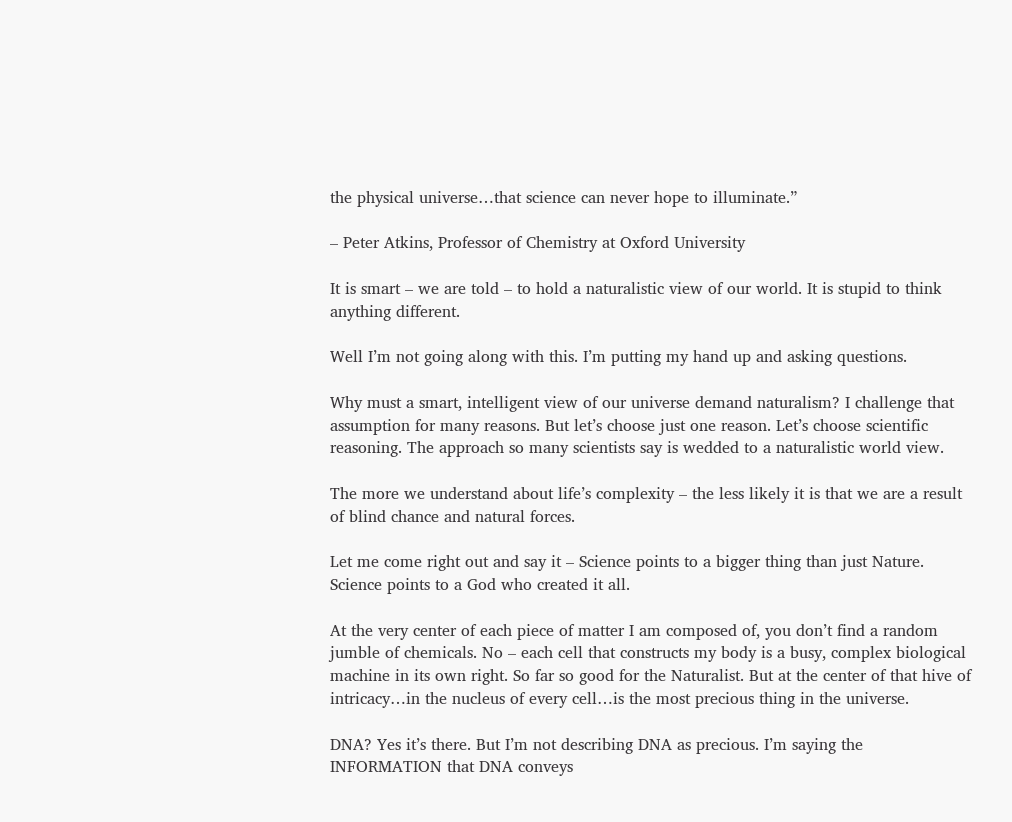the physical universe…that science can never hope to illuminate.”

– Peter Atkins, Professor of Chemistry at Oxford University

It is smart – we are told – to hold a naturalistic view of our world. It is stupid to think anything different.

Well I’m not going along with this. I’m putting my hand up and asking questions.

Why must a smart, intelligent view of our universe demand naturalism? I challenge that assumption for many reasons. But let’s choose just one reason. Let’s choose scientific reasoning. The approach so many scientists say is wedded to a naturalistic world view.

The more we understand about life’s complexity – the less likely it is that we are a result of blind chance and natural forces.

Let me come right out and say it – Science points to a bigger thing than just Nature. Science points to a God who created it all.

At the very center of each piece of matter I am composed of, you don’t find a random jumble of chemicals. No – each cell that constructs my body is a busy, complex biological machine in its own right. So far so good for the Naturalist. But at the center of that hive of intricacy…in the nucleus of every cell…is the most precious thing in the universe.

DNA? Yes it’s there. But I’m not describing DNA as precious. I’m saying the INFORMATION that DNA conveys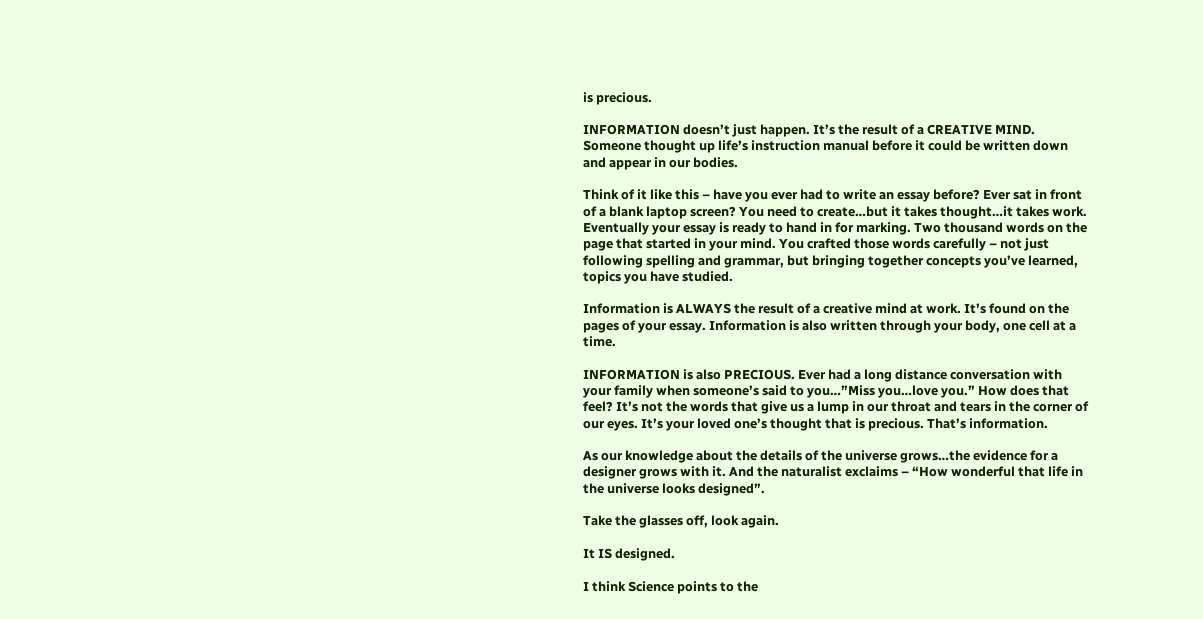is precious.

INFORMATION doesn’t just happen. It’s the result of a CREATIVE MIND. Someone thought up life’s instruction manual before it could be written down and appear in our bodies.

Think of it like this – have you ever had to write an essay before? Ever sat in front of a blank laptop screen? You need to create…but it takes thought…it takes work. Eventually your essay is ready to hand in for marking. Two thousand words on the page that started in your mind. You crafted those words carefully – not just following spelling and grammar, but bringing together concepts you’ve learned, topics you have studied.

Information is ALWAYS the result of a creative mind at work. It’s found on the pages of your essay. Information is also written through your body, one cell at a time.

INFORMATION is also PRECIOUS. Ever had a long distance conversation with your family when someone’s said to you…”Miss you…love you.” How does that feel? It’s not the words that give us a lump in our throat and tears in the corner of our eyes. It’s your loved one’s thought that is precious. That’s information.

As our knowledge about the details of the universe grows…the evidence for a designer grows with it. And the naturalist exclaims – “How wonderful that life in the universe looks designed”.

Take the glasses off, look again.

It IS designed.

I think Science points to the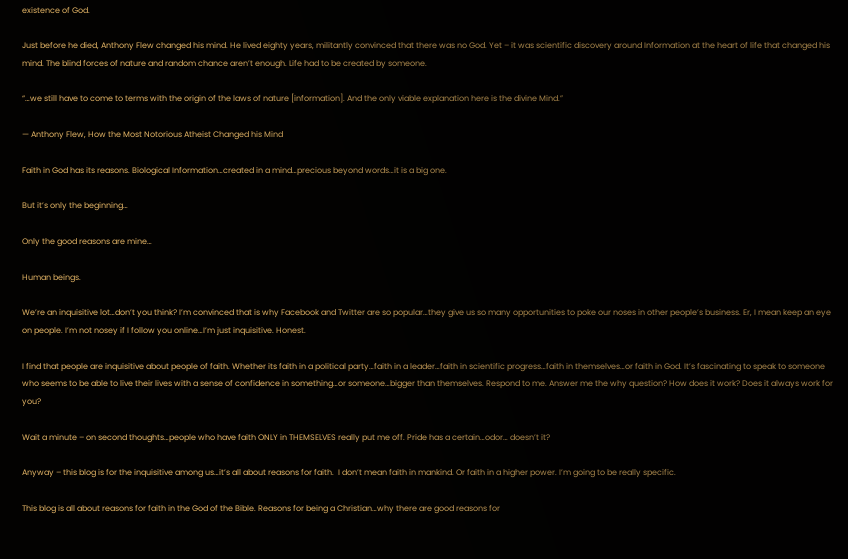existence of God.

Just before he died, Anthony Flew changed his mind. He lived eighty years, militantly convinced that there was no God. Yet – it was scientific discovery around Information at the heart of life that changed his mind. The blind forces of nature and random chance aren’t enough. Life had to be created by someone.

“…we still have to come to terms with the origin of the laws of nature [information]. And the only viable explanation here is the divine Mind.”

— Anthony Flew, How the Most Notorious Atheist Changed his Mind

Faith in God has its reasons. Biological Information…created in a mind…precious beyond words…it is a big one.

But it’s only the beginning…

Only the good reasons are mine…

Human beings.

We’re an inquisitive lot…don’t you think? I’m convinced that is why Facebook and Twitter are so popular…they give us so many opportunities to poke our noses in other people’s business. Er, I mean keep an eye on people. I’m not nosey if I follow you online…I’m just inquisitive. Honest.

I find that people are inquisitive about people of faith. Whether its faith in a political party…faith in a leader…faith in scientific progress…faith in themselves…or faith in God. It’s fascinating to speak to someone who seems to be able to live their lives with a sense of confidence in something…or someone…bigger than themselves. Respond to me. Answer me the why question? How does it work? Does it always work for you?

Wait a minute – on second thoughts…people who have faith ONLY in THEMSELVES really put me off. Pride has a certain…odor… doesn’t it?

Anyway – this blog is for the inquisitive among us…it’s all about reasons for faith.  I don’t mean faith in mankind. Or faith in a higher power. I’m going to be really specific.

This blog is all about reasons for faith in the God of the Bible. Reasons for being a Christian…why there are good reasons for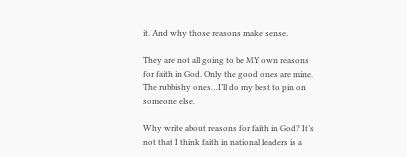it. And why those reasons make sense.

They are not all going to be MY own reasons for faith in God. Only the good ones are mine. The rubbishy ones…I’ll do my best to pin on someone else.

Why write about reasons for faith in God? It’s not that I think faith in national leaders is a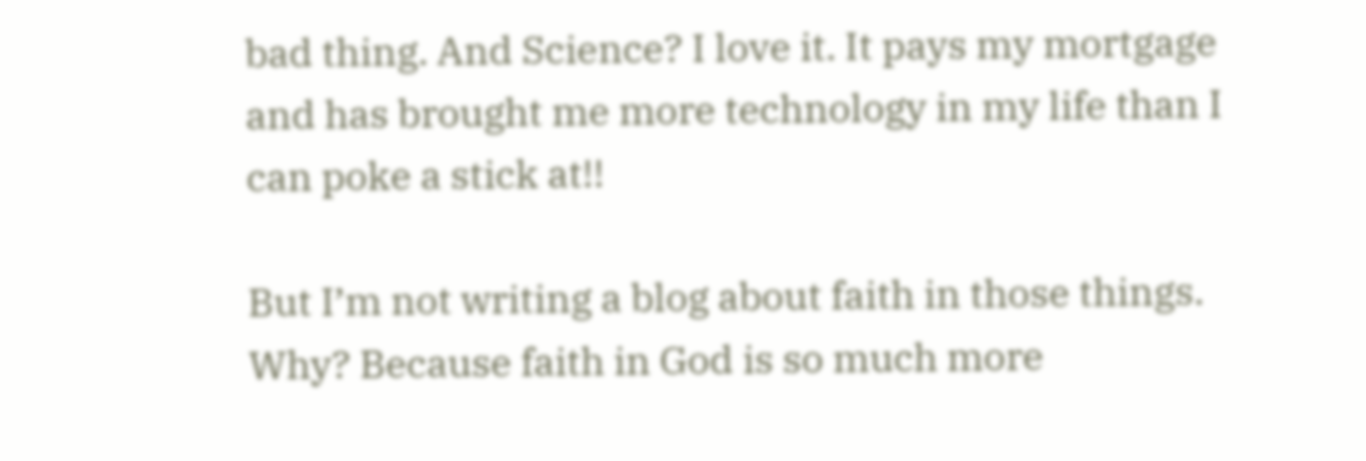bad thing. And Science? I love it. It pays my mortgage and has brought me more technology in my life than I can poke a stick at!!

But I’m not writing a blog about faith in those things. Why? Because faith in God is so much more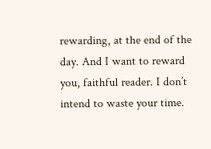rewarding, at the end of the day. And I want to reward you, faithful reader. I don’t intend to waste your time.